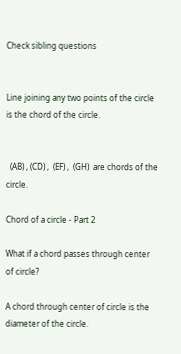Check sibling questions


Line joining any two points of the circle  is the chord of the circle.


  (AB) , (CD) ,  (EF) ,  (GH)  are chords of the circle.

Chord of a circle - Part 2

What if a chord passes through center of circle?

A chord through center of circle is the diameter of the circle.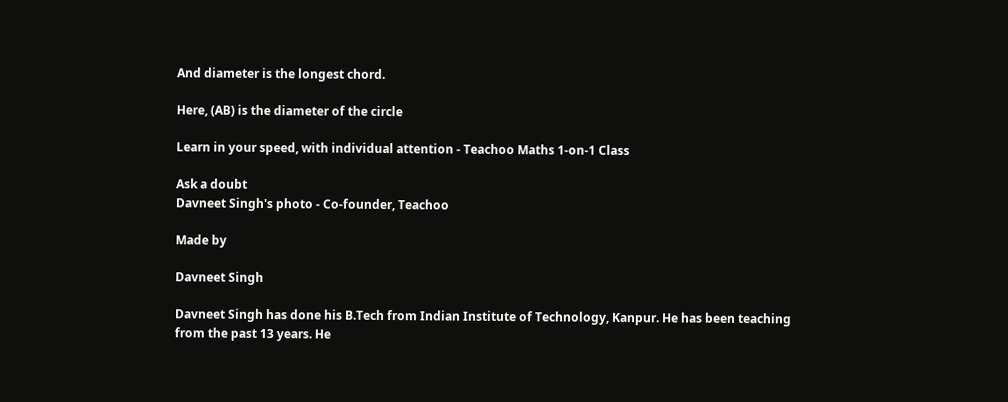And diameter is the longest chord.

Here, (AB) is the diameter of the circle

Learn in your speed, with individual attention - Teachoo Maths 1-on-1 Class

Ask a doubt
Davneet Singh's photo - Co-founder, Teachoo

Made by

Davneet Singh

Davneet Singh has done his B.Tech from Indian Institute of Technology, Kanpur. He has been teaching from the past 13 years. He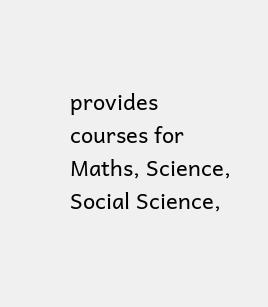provides courses for Maths, Science, Social Science,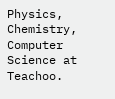Physics, Chemistry, Computer Science at Teachoo.